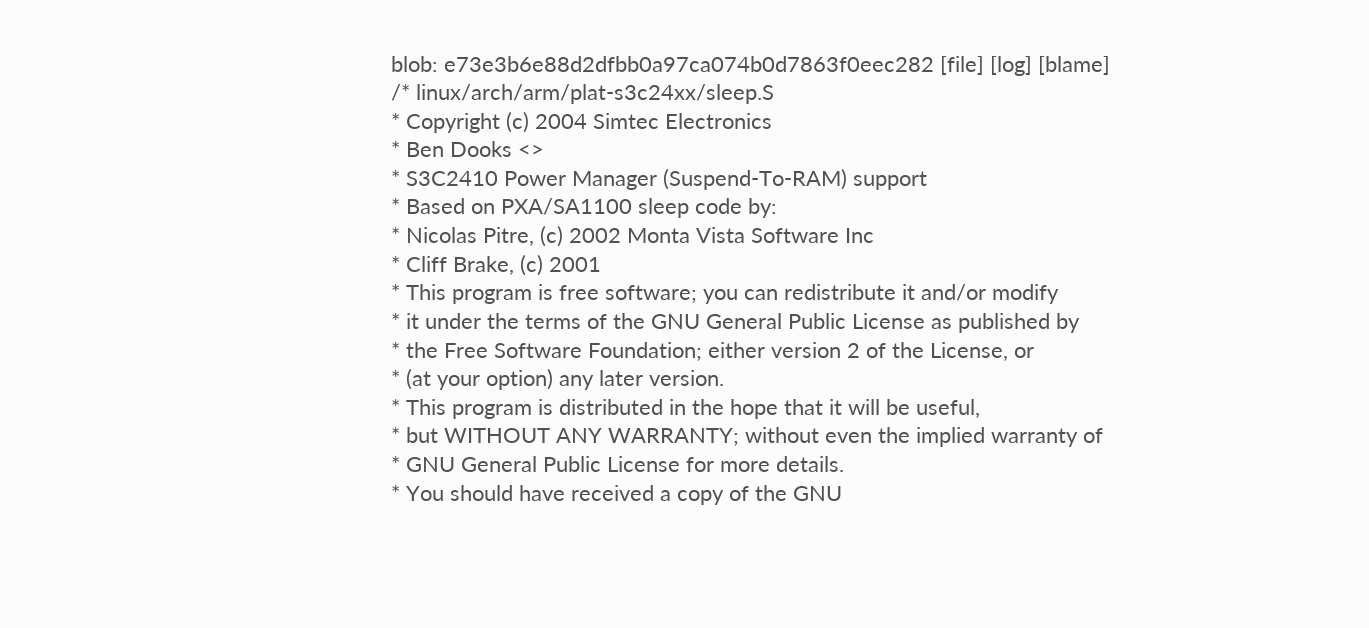blob: e73e3b6e88d2dfbb0a97ca074b0d7863f0eec282 [file] [log] [blame]
/* linux/arch/arm/plat-s3c24xx/sleep.S
* Copyright (c) 2004 Simtec Electronics
* Ben Dooks <>
* S3C2410 Power Manager (Suspend-To-RAM) support
* Based on PXA/SA1100 sleep code by:
* Nicolas Pitre, (c) 2002 Monta Vista Software Inc
* Cliff Brake, (c) 2001
* This program is free software; you can redistribute it and/or modify
* it under the terms of the GNU General Public License as published by
* the Free Software Foundation; either version 2 of the License, or
* (at your option) any later version.
* This program is distributed in the hope that it will be useful,
* but WITHOUT ANY WARRANTY; without even the implied warranty of
* GNU General Public License for more details.
* You should have received a copy of the GNU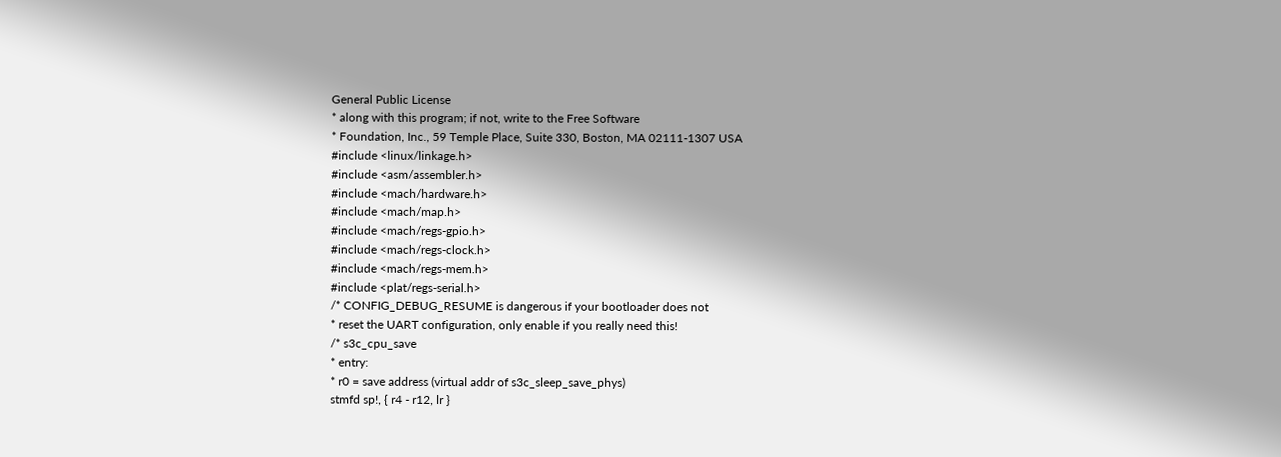General Public License
* along with this program; if not, write to the Free Software
* Foundation, Inc., 59 Temple Place, Suite 330, Boston, MA 02111-1307 USA
#include <linux/linkage.h>
#include <asm/assembler.h>
#include <mach/hardware.h>
#include <mach/map.h>
#include <mach/regs-gpio.h>
#include <mach/regs-clock.h>
#include <mach/regs-mem.h>
#include <plat/regs-serial.h>
/* CONFIG_DEBUG_RESUME is dangerous if your bootloader does not
* reset the UART configuration, only enable if you really need this!
/* s3c_cpu_save
* entry:
* r0 = save address (virtual addr of s3c_sleep_save_phys)
stmfd sp!, { r4 - r12, lr }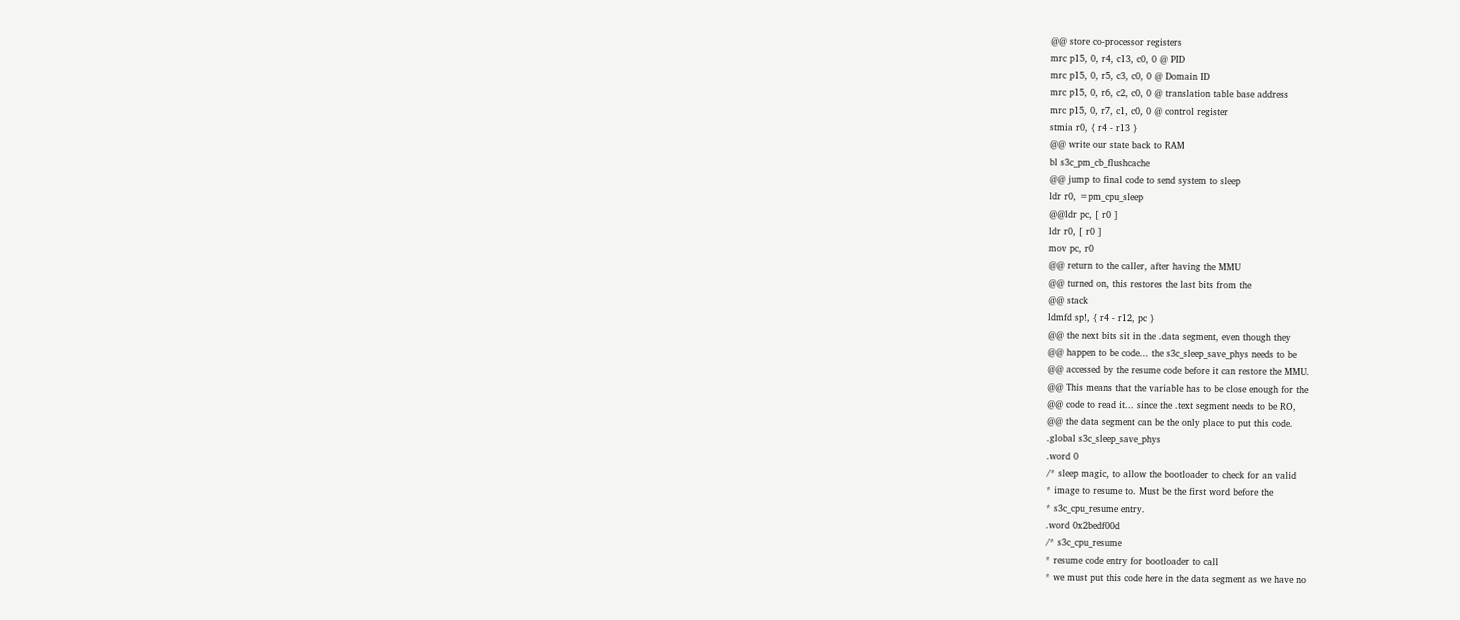@@ store co-processor registers
mrc p15, 0, r4, c13, c0, 0 @ PID
mrc p15, 0, r5, c3, c0, 0 @ Domain ID
mrc p15, 0, r6, c2, c0, 0 @ translation table base address
mrc p15, 0, r7, c1, c0, 0 @ control register
stmia r0, { r4 - r13 }
@@ write our state back to RAM
bl s3c_pm_cb_flushcache
@@ jump to final code to send system to sleep
ldr r0, =pm_cpu_sleep
@@ldr pc, [ r0 ]
ldr r0, [ r0 ]
mov pc, r0
@@ return to the caller, after having the MMU
@@ turned on, this restores the last bits from the
@@ stack
ldmfd sp!, { r4 - r12, pc }
@@ the next bits sit in the .data segment, even though they
@@ happen to be code... the s3c_sleep_save_phys needs to be
@@ accessed by the resume code before it can restore the MMU.
@@ This means that the variable has to be close enough for the
@@ code to read it... since the .text segment needs to be RO,
@@ the data segment can be the only place to put this code.
.global s3c_sleep_save_phys
.word 0
/* sleep magic, to allow the bootloader to check for an valid
* image to resume to. Must be the first word before the
* s3c_cpu_resume entry.
.word 0x2bedf00d
/* s3c_cpu_resume
* resume code entry for bootloader to call
* we must put this code here in the data segment as we have no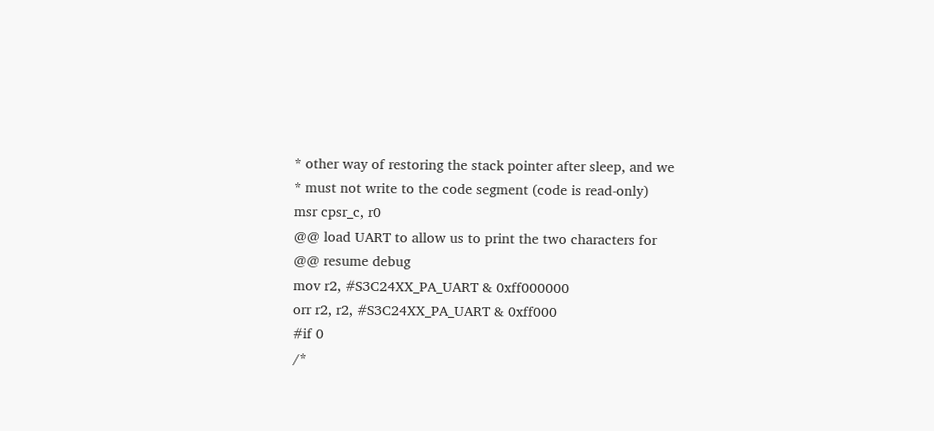* other way of restoring the stack pointer after sleep, and we
* must not write to the code segment (code is read-only)
msr cpsr_c, r0
@@ load UART to allow us to print the two characters for
@@ resume debug
mov r2, #S3C24XX_PA_UART & 0xff000000
orr r2, r2, #S3C24XX_PA_UART & 0xff000
#if 0
/*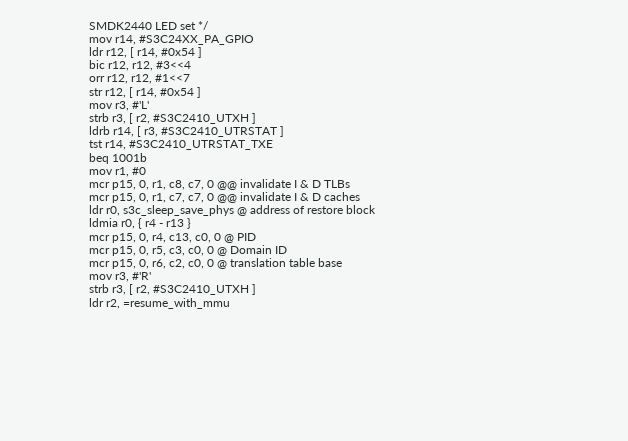SMDK2440 LED set */
mov r14, #S3C24XX_PA_GPIO
ldr r12, [ r14, #0x54 ]
bic r12, r12, #3<<4
orr r12, r12, #1<<7
str r12, [ r14, #0x54 ]
mov r3, #'L'
strb r3, [ r2, #S3C2410_UTXH ]
ldrb r14, [ r3, #S3C2410_UTRSTAT ]
tst r14, #S3C2410_UTRSTAT_TXE
beq 1001b
mov r1, #0
mcr p15, 0, r1, c8, c7, 0 @@ invalidate I & D TLBs
mcr p15, 0, r1, c7, c7, 0 @@ invalidate I & D caches
ldr r0, s3c_sleep_save_phys @ address of restore block
ldmia r0, { r4 - r13 }
mcr p15, 0, r4, c13, c0, 0 @ PID
mcr p15, 0, r5, c3, c0, 0 @ Domain ID
mcr p15, 0, r6, c2, c0, 0 @ translation table base
mov r3, #'R'
strb r3, [ r2, #S3C2410_UTXH ]
ldr r2, =resume_with_mmu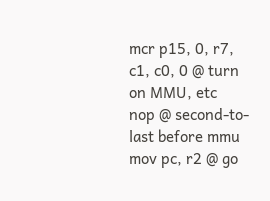mcr p15, 0, r7, c1, c0, 0 @ turn on MMU, etc
nop @ second-to-last before mmu
mov pc, r2 @ go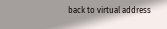back to virtual address